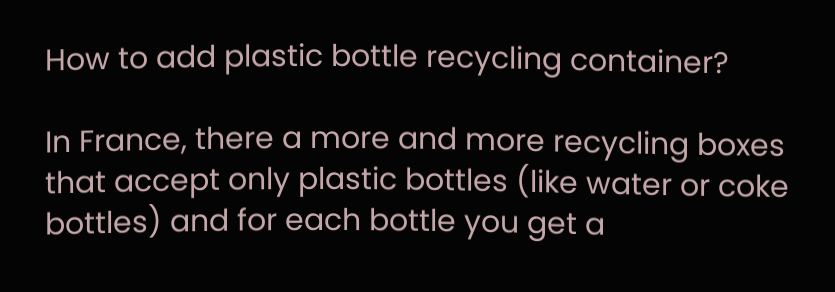How to add plastic bottle recycling container?

In France, there a more and more recycling boxes that accept only plastic bottles (like water or coke bottles) and for each bottle you get a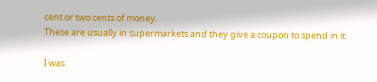cent or two cents of money.
These are usually in supermarkets and they give a coupon to spend in it.

I was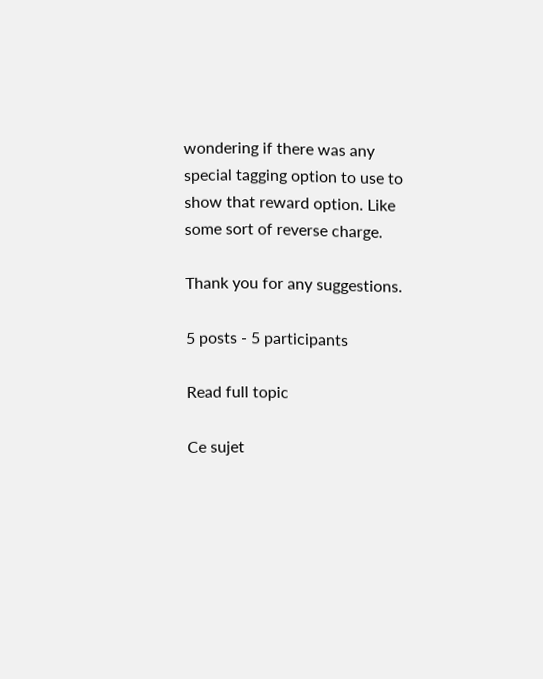wondering if there was any special tagging option to use to show that reward option. Like some sort of reverse charge.

Thank you for any suggestions.

5 posts - 5 participants

Read full topic

Ce sujet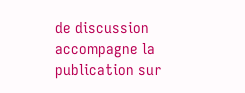de discussion accompagne la publication sur